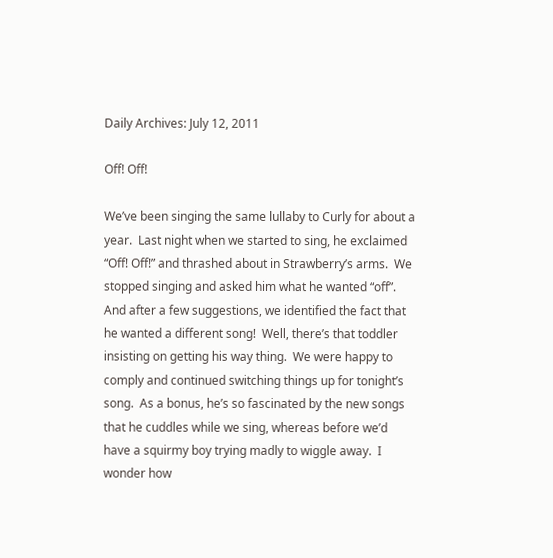Daily Archives: July 12, 2011

Off! Off!

We’ve been singing the same lullaby to Curly for about a year.  Last night when we started to sing, he exclaimed “Off! Off!” and thrashed about in Strawberry’s arms.  We stopped singing and asked him what he wanted “off”.  And after a few suggestions, we identified the fact that he wanted a different song!  Well, there’s that toddler insisting on getting his way thing.  We were happy to comply and continued switching things up for tonight’s song.  As a bonus, he’s so fascinated by the new songs that he cuddles while we sing, whereas before we’d have a squirmy boy trying madly to wiggle away.  I wonder how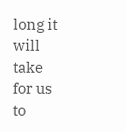long it will take for us to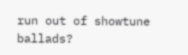run out of showtune ballads?